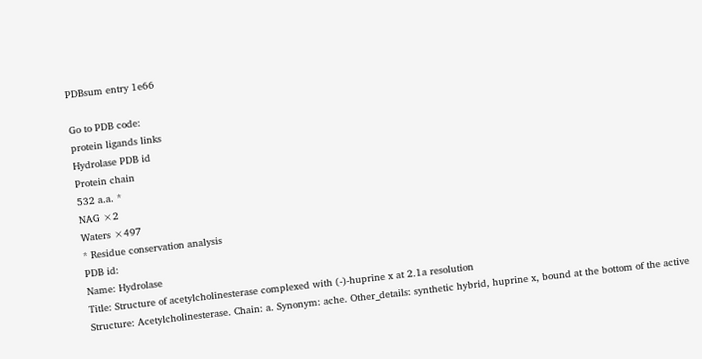PDBsum entry 1e66

Go to PDB code:
protein ligands links
Hydrolase PDB id
Protein chain
532 a.a. *
NAG ×2
Waters ×497
* Residue conservation analysis
PDB id:
Name: Hydrolase
Title: Structure of acetylcholinesterase complexed with (-)-huprine x at 2.1a resolution
Structure: Acetylcholinesterase. Chain: a. Synonym: ache. Other_details: synthetic hybrid, huprine x, bound at the bottom of the active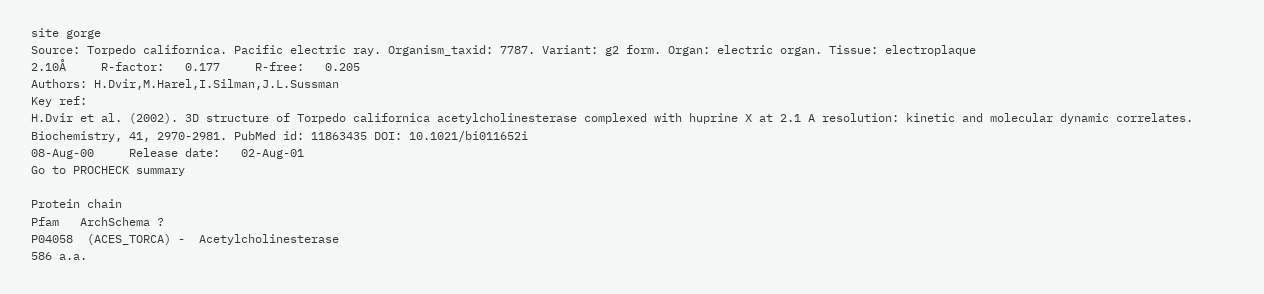site gorge
Source: Torpedo californica. Pacific electric ray. Organism_taxid: 7787. Variant: g2 form. Organ: electric organ. Tissue: electroplaque
2.10Å     R-factor:   0.177     R-free:   0.205
Authors: H.Dvir,M.Harel,I.Silman,J.L.Sussman
Key ref:
H.Dvir et al. (2002). 3D structure of Torpedo californica acetylcholinesterase complexed with huprine X at 2.1 A resolution: kinetic and molecular dynamic correlates. Biochemistry, 41, 2970-2981. PubMed id: 11863435 DOI: 10.1021/bi011652i
08-Aug-00     Release date:   02-Aug-01
Go to PROCHECK summary

Protein chain
Pfam   ArchSchema ?
P04058  (ACES_TORCA) -  Acetylcholinesterase
586 a.a.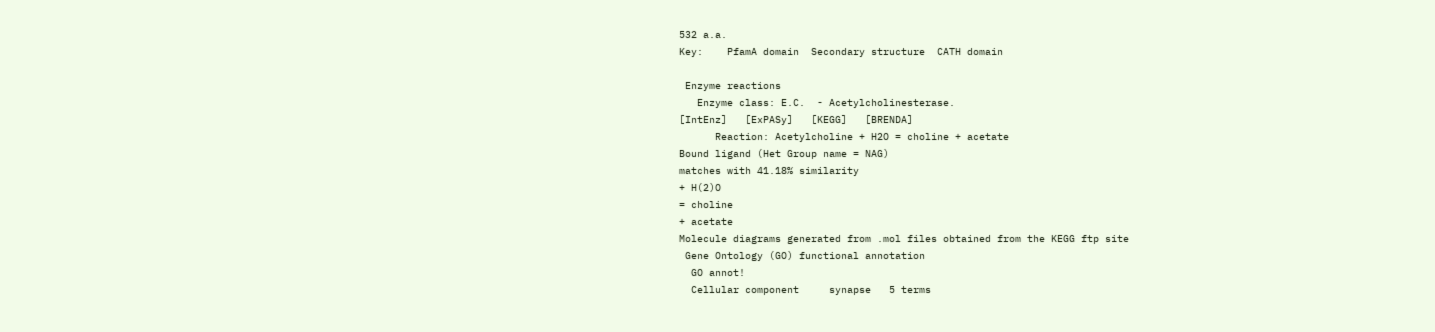532 a.a.
Key:    PfamA domain  Secondary structure  CATH domain

 Enzyme reactions
   Enzyme class: E.C.  - Acetylcholinesterase.
[IntEnz]   [ExPASy]   [KEGG]   [BRENDA]
      Reaction: Acetylcholine + H2O = choline + acetate
Bound ligand (Het Group name = NAG)
matches with 41.18% similarity
+ H(2)O
= choline
+ acetate
Molecule diagrams generated from .mol files obtained from the KEGG ftp site
 Gene Ontology (GO) functional annotation
  GO annot!
  Cellular component     synapse   5 terms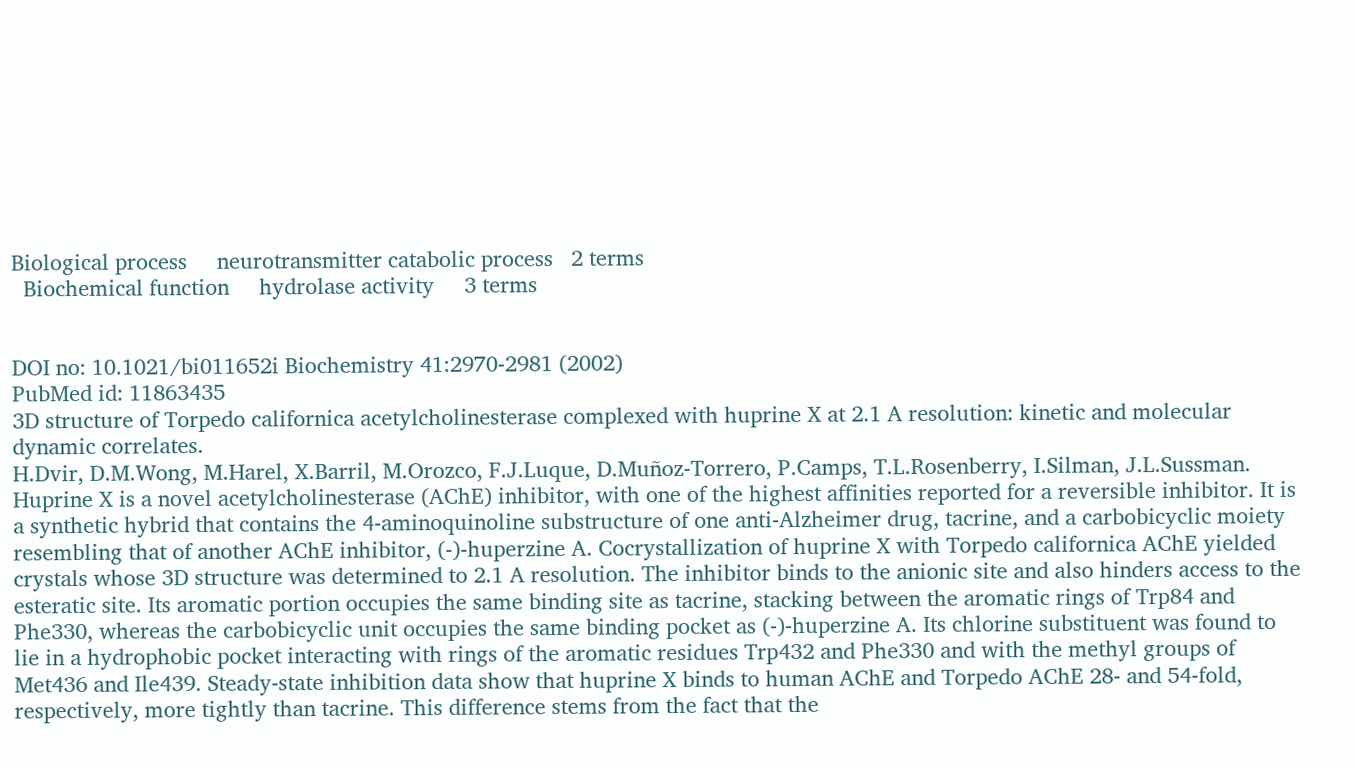Biological process     neurotransmitter catabolic process   2 terms
  Biochemical function     hydrolase activity     3 terms


DOI no: 10.1021/bi011652i Biochemistry 41:2970-2981 (2002)
PubMed id: 11863435
3D structure of Torpedo californica acetylcholinesterase complexed with huprine X at 2.1 A resolution: kinetic and molecular dynamic correlates.
H.Dvir, D.M.Wong, M.Harel, X.Barril, M.Orozco, F.J.Luque, D.Muñoz-Torrero, P.Camps, T.L.Rosenberry, I.Silman, J.L.Sussman.
Huprine X is a novel acetylcholinesterase (AChE) inhibitor, with one of the highest affinities reported for a reversible inhibitor. It is a synthetic hybrid that contains the 4-aminoquinoline substructure of one anti-Alzheimer drug, tacrine, and a carbobicyclic moiety resembling that of another AChE inhibitor, (-)-huperzine A. Cocrystallization of huprine X with Torpedo californica AChE yielded crystals whose 3D structure was determined to 2.1 A resolution. The inhibitor binds to the anionic site and also hinders access to the esteratic site. Its aromatic portion occupies the same binding site as tacrine, stacking between the aromatic rings of Trp84 and Phe330, whereas the carbobicyclic unit occupies the same binding pocket as (-)-huperzine A. Its chlorine substituent was found to lie in a hydrophobic pocket interacting with rings of the aromatic residues Trp432 and Phe330 and with the methyl groups of Met436 and Ile439. Steady-state inhibition data show that huprine X binds to human AChE and Torpedo AChE 28- and 54-fold, respectively, more tightly than tacrine. This difference stems from the fact that the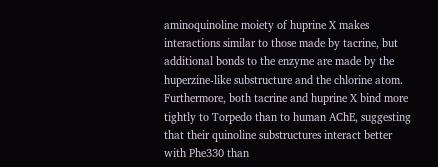aminoquinoline moiety of huprine X makes interactions similar to those made by tacrine, but additional bonds to the enzyme are made by the huperzine-like substructure and the chlorine atom. Furthermore, both tacrine and huprine X bind more tightly to Torpedo than to human AChE, suggesting that their quinoline substructures interact better with Phe330 than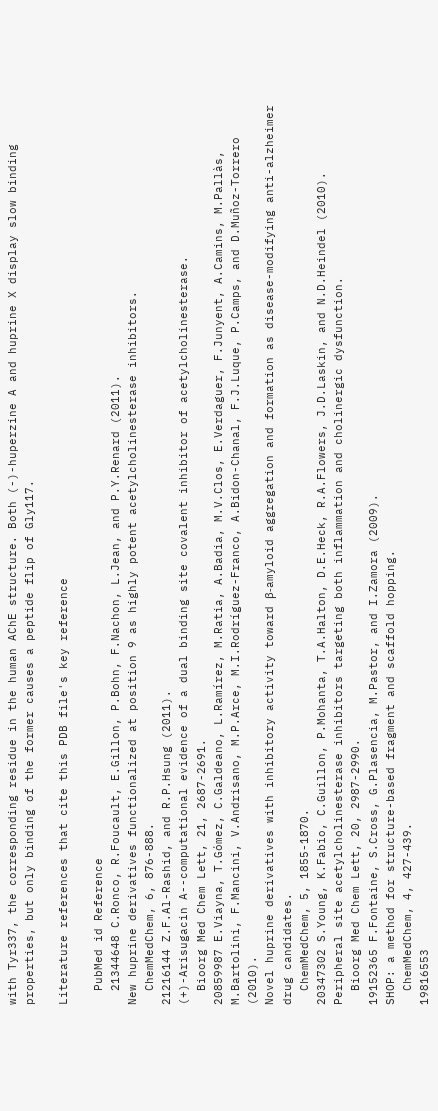with Tyr337, the corresponding residue in the human AChE structure. Both (-)-huperzine A and huprine X display slow binding properties, but only binding of the former causes a peptide flip of Gly117.

Literature references that cite this PDB file's key reference

  PubMed id Reference
  21344648 C.Ronco, R.Foucault, E.Gillon, P.Bohn, F.Nachon, L.Jean, and P.Y.Renard (2011).
New huprine derivatives functionalized at position 9 as highly potent acetylcholinesterase inhibitors.
  ChemMedChem, 6, 876-888.
21216144 Z.F.Al-Rashid, and R.P.Hsung (2011).
(+)-Arisugacin A--computational evidence of a dual binding site covalent inhibitor of acetylcholinesterase.
  Bioorg Med Chem Lett, 21, 2687-2691.
20859987 E.Viayna, T.Gómez, C.Galdeano, L.Ramírez, M.Ratia, A.Badia, M.V.Clos, E.Verdaguer, F.Junyent, A.Camins, M.Pallàs, M.Bartolini, F.Mancini, V.Andrisano, M.P.Arce, M.I.Rodríguez-Franco, A.Bidon-Chanal, F.J.Luque, P.Camps, and D.Muñoz-Torrero (2010).
Novel huprine derivatives with inhibitory activity toward β-amyloid aggregation and formation as disease-modifying anti-alzheimer drug candidates.
  ChemMedChem, 5, 1855-1870.
20347302 S.Young, K.Fabio, C.Guillon, P.Mohanta, T.A.Halton, D.E.Heck, R.A.Flowers, J.D.Laskin, and N.D.Heindel (2010).
Peripheral site acetylcholinesterase inhibitors targeting both inflammation and cholinergic dysfunction.
  Bioorg Med Chem Lett, 20, 2987-2990.
19152365 F.Fontaine, S.Cross, G.Plasencia, M.Pastor, and I.Zamora (2009).
SHOP: a method for structure-based fragment and scaffold hopping.
  ChemMedChem, 4, 427-439.
19816553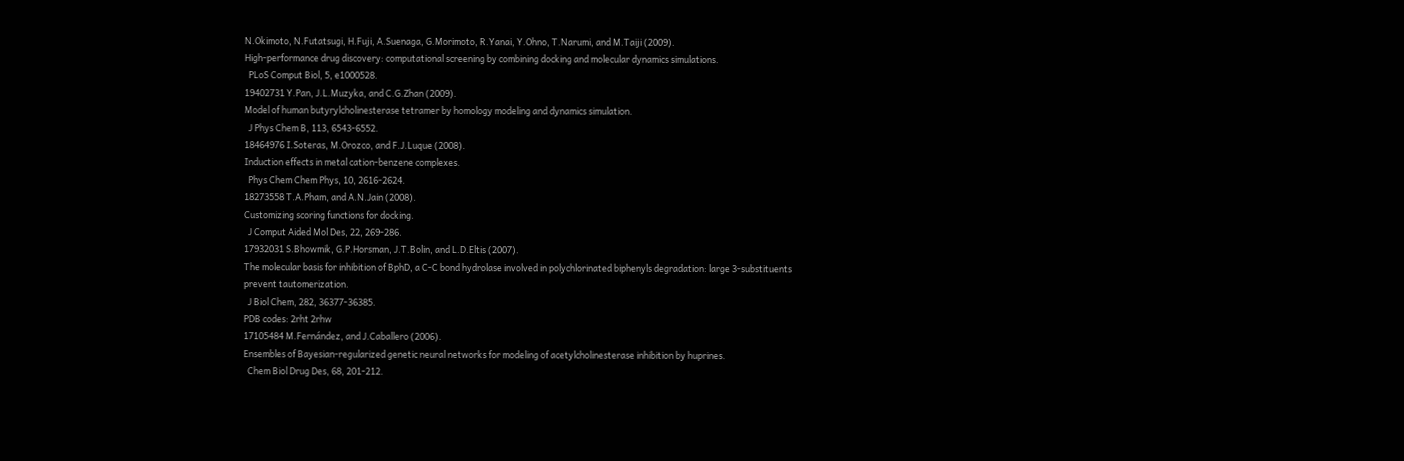N.Okimoto, N.Futatsugi, H.Fuji, A.Suenaga, G.Morimoto, R.Yanai, Y.Ohno, T.Narumi, and M.Taiji (2009).
High-performance drug discovery: computational screening by combining docking and molecular dynamics simulations.
  PLoS Comput Biol, 5, e1000528.
19402731 Y.Pan, J.L.Muzyka, and C.G.Zhan (2009).
Model of human butyrylcholinesterase tetramer by homology modeling and dynamics simulation.
  J Phys Chem B, 113, 6543-6552.
18464976 I.Soteras, M.Orozco, and F.J.Luque (2008).
Induction effects in metal cation-benzene complexes.
  Phys Chem Chem Phys, 10, 2616-2624.
18273558 T.A.Pham, and A.N.Jain (2008).
Customizing scoring functions for docking.
  J Comput Aided Mol Des, 22, 269-286.
17932031 S.Bhowmik, G.P.Horsman, J.T.Bolin, and L.D.Eltis (2007).
The molecular basis for inhibition of BphD, a C-C bond hydrolase involved in polychlorinated biphenyls degradation: large 3-substituents prevent tautomerization.
  J Biol Chem, 282, 36377-36385.
PDB codes: 2rht 2rhw
17105484 M.Fernández, and J.Caballero (2006).
Ensembles of Bayesian-regularized genetic neural networks for modeling of acetylcholinesterase inhibition by huprines.
  Chem Biol Drug Des, 68, 201-212.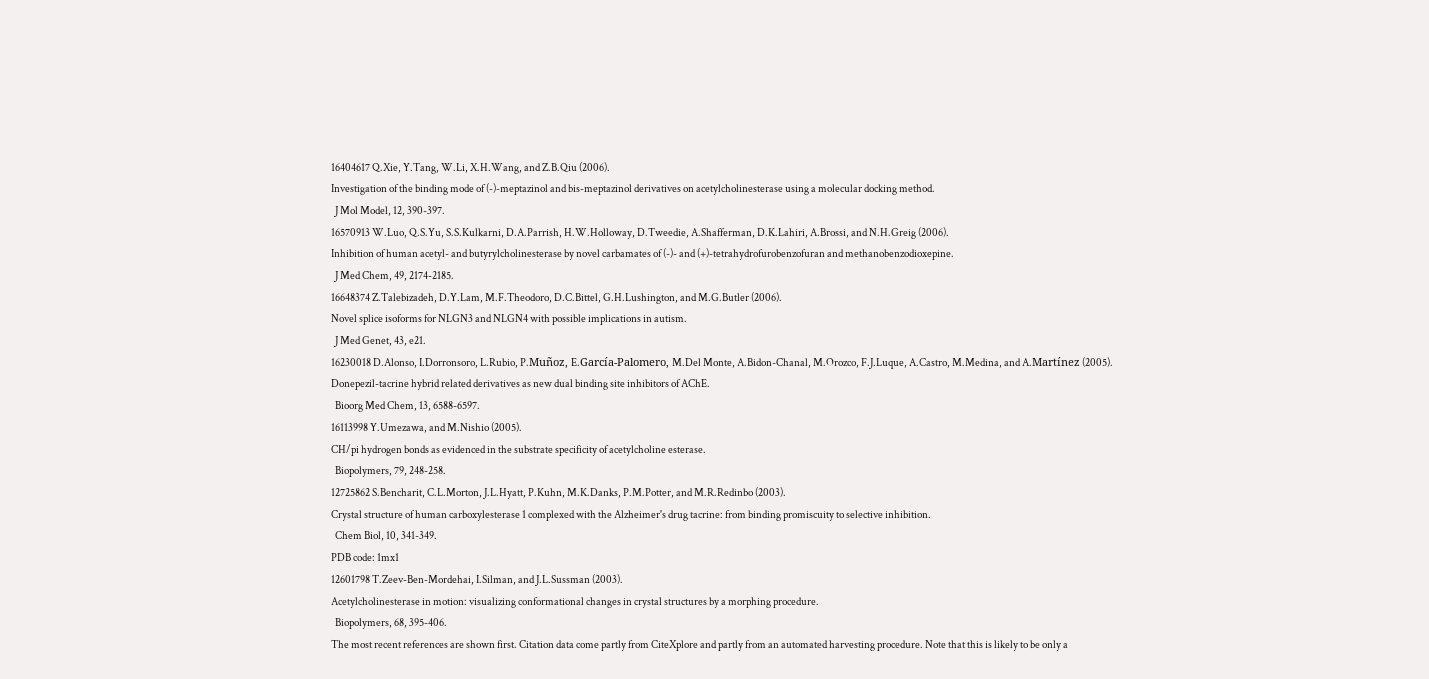16404617 Q.Xie, Y.Tang, W.Li, X.H.Wang, and Z.B.Qiu (2006).
Investigation of the binding mode of (-)-meptazinol and bis-meptazinol derivatives on acetylcholinesterase using a molecular docking method.
  J Mol Model, 12, 390-397.
16570913 W.Luo, Q.S.Yu, S.S.Kulkarni, D.A.Parrish, H.W.Holloway, D.Tweedie, A.Shafferman, D.K.Lahiri, A.Brossi, and N.H.Greig (2006).
Inhibition of human acetyl- and butyrylcholinesterase by novel carbamates of (-)- and (+)-tetrahydrofurobenzofuran and methanobenzodioxepine.
  J Med Chem, 49, 2174-2185.
16648374 Z.Talebizadeh, D.Y.Lam, M.F.Theodoro, D.C.Bittel, G.H.Lushington, and M.G.Butler (2006).
Novel splice isoforms for NLGN3 and NLGN4 with possible implications in autism.
  J Med Genet, 43, e21.
16230018 D.Alonso, I.Dorronsoro, L.Rubio, P.Muñoz, E.García-Palomero, M.Del Monte, A.Bidon-Chanal, M.Orozco, F.J.Luque, A.Castro, M.Medina, and A.Martínez (2005).
Donepezil-tacrine hybrid related derivatives as new dual binding site inhibitors of AChE.
  Bioorg Med Chem, 13, 6588-6597.
16113998 Y.Umezawa, and M.Nishio (2005).
CH/pi hydrogen bonds as evidenced in the substrate specificity of acetylcholine esterase.
  Biopolymers, 79, 248-258.
12725862 S.Bencharit, C.L.Morton, J.L.Hyatt, P.Kuhn, M.K.Danks, P.M.Potter, and M.R.Redinbo (2003).
Crystal structure of human carboxylesterase 1 complexed with the Alzheimer's drug tacrine: from binding promiscuity to selective inhibition.
  Chem Biol, 10, 341-349.
PDB code: 1mx1
12601798 T.Zeev-Ben-Mordehai, I.Silman, and J.L.Sussman (2003).
Acetylcholinesterase in motion: visualizing conformational changes in crystal structures by a morphing procedure.
  Biopolymers, 68, 395-406.
The most recent references are shown first. Citation data come partly from CiteXplore and partly from an automated harvesting procedure. Note that this is likely to be only a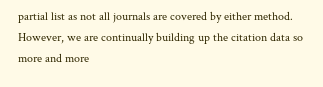partial list as not all journals are covered by either method. However, we are continually building up the citation data so more and more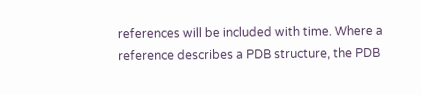references will be included with time. Where a reference describes a PDB structure, the PDB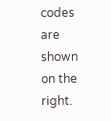codes are shown on the right.